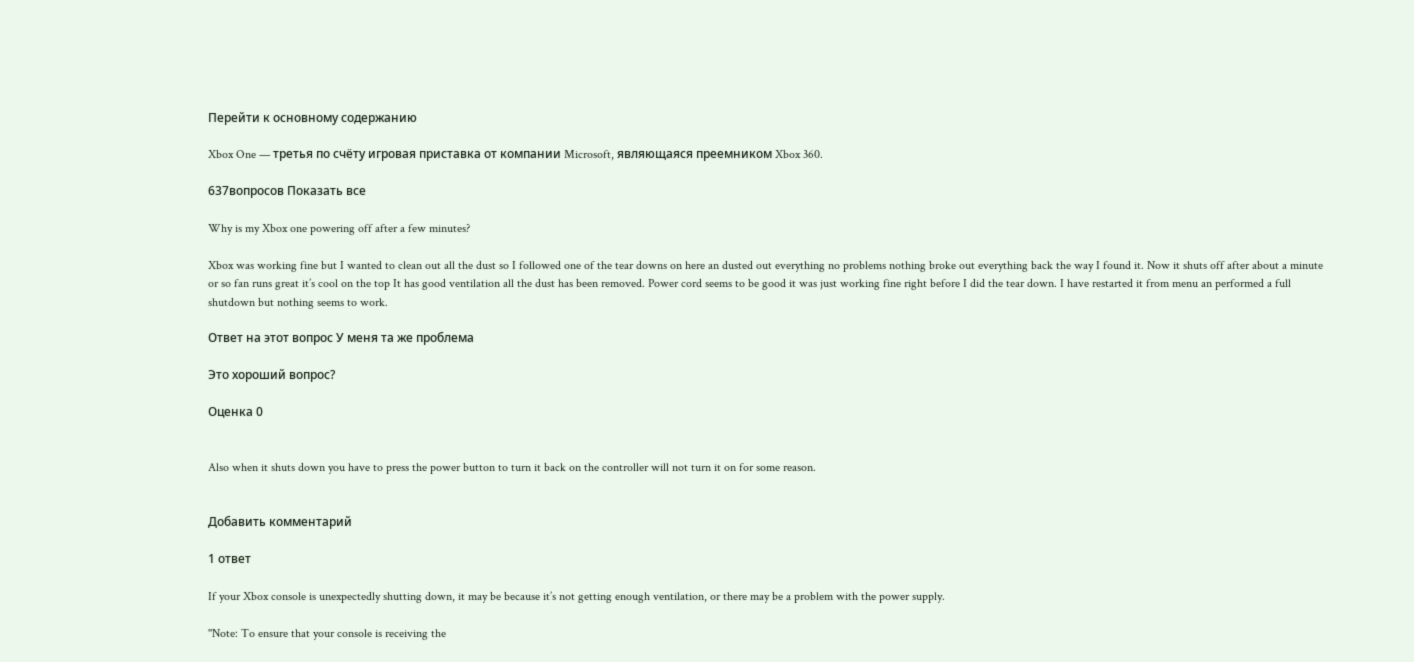Перейти к основному содержанию

Xbox One — третья по счёту игровая приставка от компании Microsoft, являющаяся преемником Xbox 360.

637вопросов Показать все

Why is my Xbox one powering off after a few minutes?

Xbox was working fine but I wanted to clean out all the dust so I followed one of the tear downs on here an dusted out everything no problems nothing broke out everything back the way I found it. Now it shuts off after about a minute or so fan runs great it’s cool on the top It has good ventilation all the dust has been removed. Power cord seems to be good it was just working fine right before I did the tear down. I have restarted it from menu an performed a full shutdown but nothing seems to work.

Ответ на этот вопрос У меня та же проблема

Это хороший вопрос?

Оценка 0


Also when it shuts down you have to press the power button to turn it back on the controller will not turn it on for some reason.


Добавить комментарий

1 ответ

If your Xbox console is unexpectedly shutting down, it may be because it’s not getting enough ventilation, or there may be a problem with the power supply.

''Note: To ensure that your console is receiving the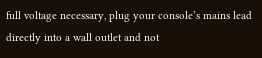full voltage necessary, plug your console’s mains lead directly into a wall outlet and not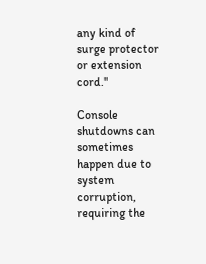any kind of surge protector or extension cord.''

Console shutdowns can sometimes happen due to system corruption, requiring the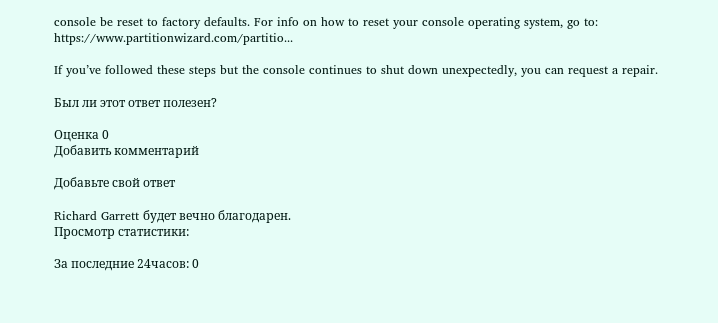console be reset to factory defaults. For info on how to reset your console operating system, go to: https://www.partitionwizard.com/partitio...

If you’ve followed these steps but the console continues to shut down unexpectedly, you can request a repair.

Был ли этот ответ полезен?

Оценка 0
Добавить комментарий

Добавьте свой ответ

Richard Garrett будет вечно благодарен.
Просмотр статистики:

За последние 24часов: 0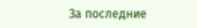За последние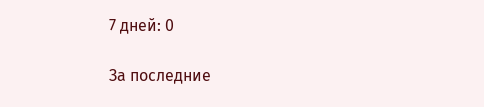7 дней: 0

За последние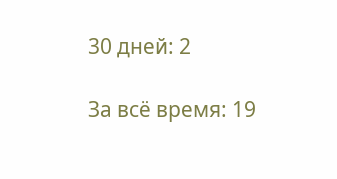30 дней: 2

За всё время: 19